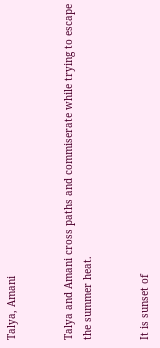Talya, Amani


Talya and Amani cross paths and commiserate while trying to escape the summer heat.


It is sunset of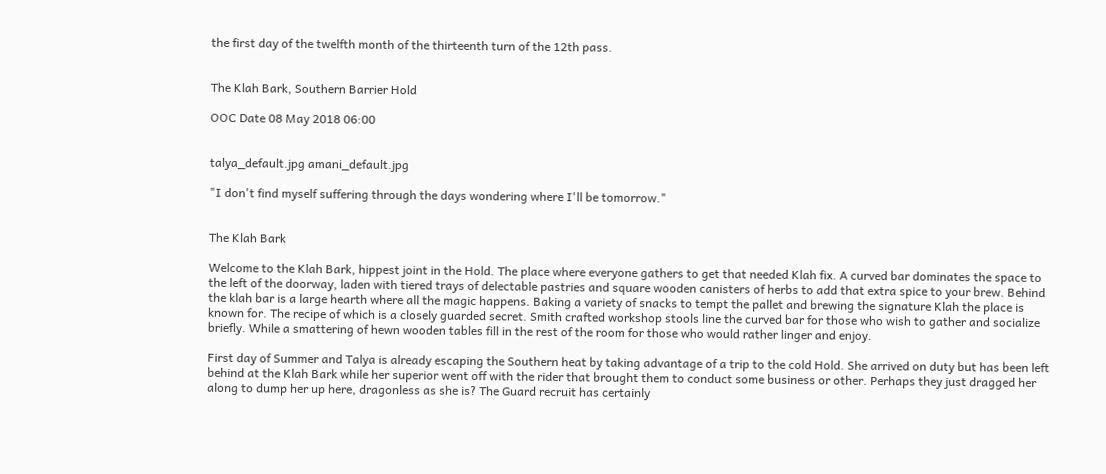the first day of the twelfth month of the thirteenth turn of the 12th pass.


The Klah Bark, Southern Barrier Hold

OOC Date 08 May 2018 06:00


talya_default.jpg amani_default.jpg

"I don't find myself suffering through the days wondering where I'll be tomorrow."


The Klah Bark

Welcome to the Klah Bark, hippest joint in the Hold. The place where everyone gathers to get that needed Klah fix. A curved bar dominates the space to the left of the doorway, laden with tiered trays of delectable pastries and square wooden canisters of herbs to add that extra spice to your brew. Behind the klah bar is a large hearth where all the magic happens. Baking a variety of snacks to tempt the pallet and brewing the signature Klah the place is known for. The recipe of which is a closely guarded secret. Smith crafted workshop stools line the curved bar for those who wish to gather and socialize briefly. While a smattering of hewn wooden tables fill in the rest of the room for those who would rather linger and enjoy.

First day of Summer and Talya is already escaping the Southern heat by taking advantage of a trip to the cold Hold. She arrived on duty but has been left behind at the Klah Bark while her superior went off with the rider that brought them to conduct some business or other. Perhaps they just dragged her along to dump her up here, dragonless as she is? The Guard recruit has certainly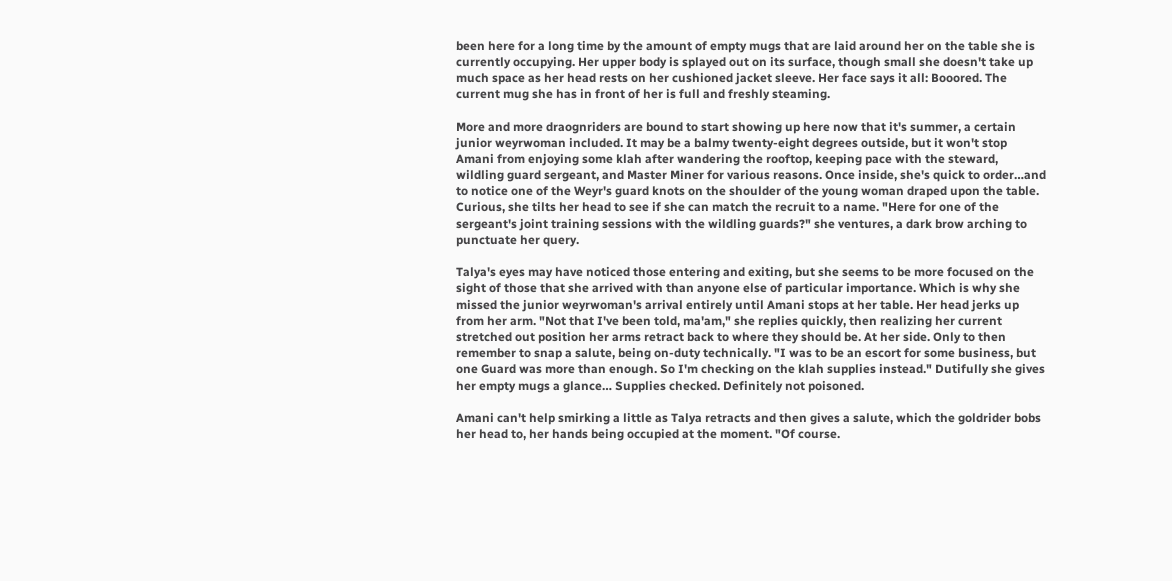been here for a long time by the amount of empty mugs that are laid around her on the table she is currently occupying. Her upper body is splayed out on its surface, though small she doesn't take up much space as her head rests on her cushioned jacket sleeve. Her face says it all: Booored. The current mug she has in front of her is full and freshly steaming.

More and more draognriders are bound to start showing up here now that it's summer, a certain junior weyrwoman included. It may be a balmy twenty-eight degrees outside, but it won't stop Amani from enjoying some klah after wandering the rooftop, keeping pace with the steward, wildling guard sergeant, and Master Miner for various reasons. Once inside, she's quick to order…and to notice one of the Weyr's guard knots on the shoulder of the young woman draped upon the table. Curious, she tilts her head to see if she can match the recruit to a name. "Here for one of the sergeant's joint training sessions with the wildling guards?" she ventures, a dark brow arching to punctuate her query.

Talya's eyes may have noticed those entering and exiting, but she seems to be more focused on the sight of those that she arrived with than anyone else of particular importance. Which is why she missed the junior weyrwoman's arrival entirely until Amani stops at her table. Her head jerks up from her arm. "Not that I've been told, ma'am," she replies quickly, then realizing her current stretched out position her arms retract back to where they should be. At her side. Only to then remember to snap a salute, being on-duty technically. "I was to be an escort for some business, but one Guard was more than enough. So I'm checking on the klah supplies instead." Dutifully she gives her empty mugs a glance… Supplies checked. Definitely not poisoned.

Amani can't help smirking a little as Talya retracts and then gives a salute, which the goldrider bobs her head to, her hands being occupied at the moment. "Of course.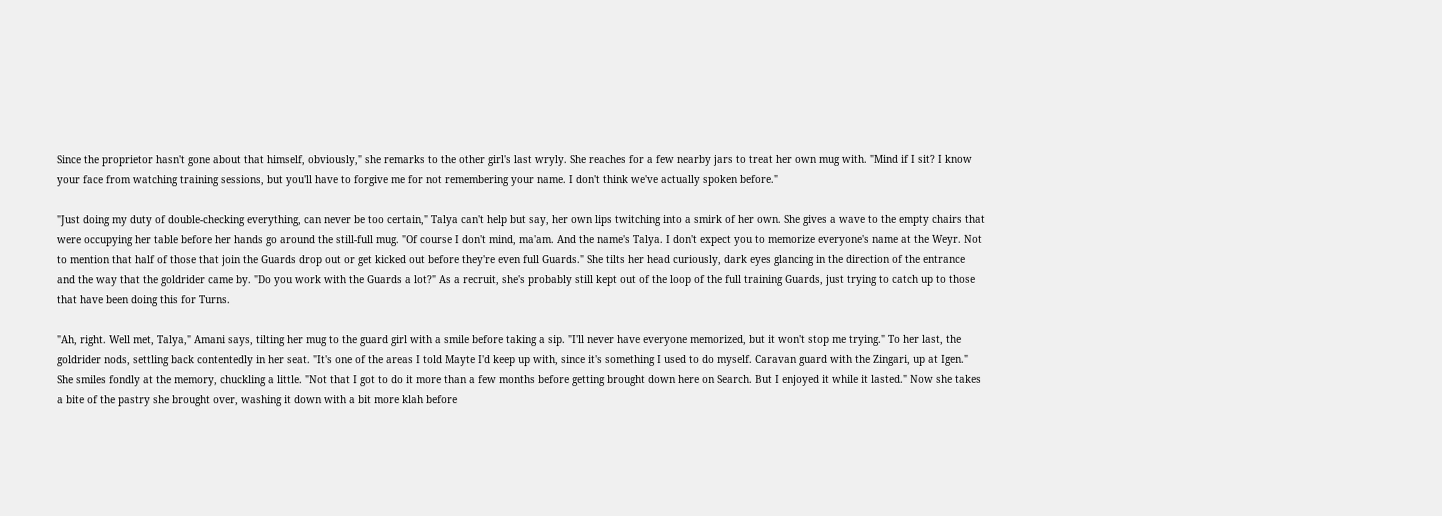Since the proprietor hasn't gone about that himself, obviously," she remarks to the other girl's last wryly. She reaches for a few nearby jars to treat her own mug with. "Mind if I sit? I know your face from watching training sessions, but you'll have to forgive me for not remembering your name. I don't think we've actually spoken before."

"Just doing my duty of double-checking everything, can never be too certain," Talya can't help but say, her own lips twitching into a smirk of her own. She gives a wave to the empty chairs that were occupying her table before her hands go around the still-full mug. "Of course I don't mind, ma'am. And the name's Talya. I don't expect you to memorize everyone's name at the Weyr. Not to mention that half of those that join the Guards drop out or get kicked out before they're even full Guards." She tilts her head curiously, dark eyes glancing in the direction of the entrance and the way that the goldrider came by. "Do you work with the Guards a lot?" As a recruit, she's probably still kept out of the loop of the full training Guards, just trying to catch up to those that have been doing this for Turns.

"Ah, right. Well met, Talya," Amani says, tilting her mug to the guard girl with a smile before taking a sip. "I'll never have everyone memorized, but it won't stop me trying." To her last, the goldrider nods, settling back contentedly in her seat. "It's one of the areas I told Mayte I'd keep up with, since it's something I used to do myself. Caravan guard with the Zingari, up at Igen." She smiles fondly at the memory, chuckling a little. "Not that I got to do it more than a few months before getting brought down here on Search. But I enjoyed it while it lasted." Now she takes a bite of the pastry she brought over, washing it down with a bit more klah before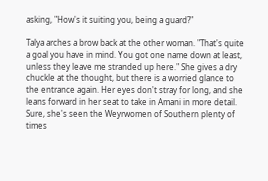asking, "How's it suiting you, being a guard?"

Talya arches a brow back at the other woman. "That's quite a goal you have in mind. You got one name down at least, unless they leave me stranded up here." She gives a dry chuckle at the thought, but there is a worried glance to the entrance again. Her eyes don't stray for long, and she leans forward in her seat to take in Amani in more detail. Sure, she's seen the Weyrwomen of Southern plenty of times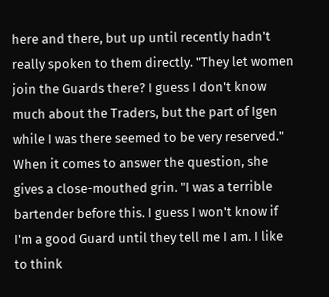here and there, but up until recently hadn't really spoken to them directly. "They let women join the Guards there? I guess I don't know much about the Traders, but the part of Igen while I was there seemed to be very reserved." When it comes to answer the question, she gives a close-mouthed grin. "I was a terrible bartender before this. I guess I won't know if I'm a good Guard until they tell me I am. I like to think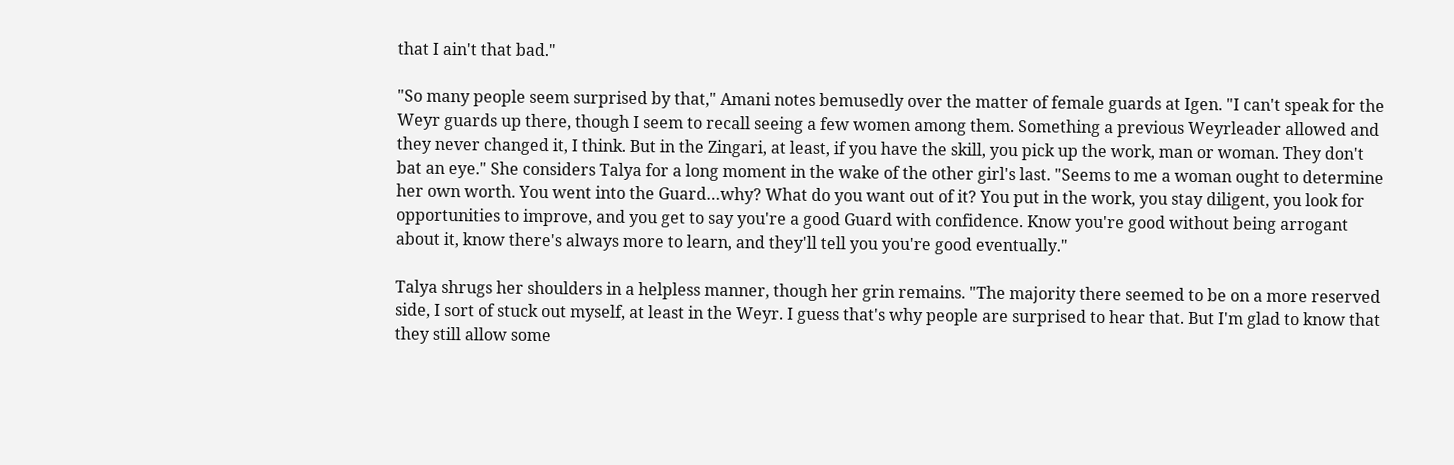that I ain't that bad."

"So many people seem surprised by that," Amani notes bemusedly over the matter of female guards at Igen. "I can't speak for the Weyr guards up there, though I seem to recall seeing a few women among them. Something a previous Weyrleader allowed and they never changed it, I think. But in the Zingari, at least, if you have the skill, you pick up the work, man or woman. They don't bat an eye." She considers Talya for a long moment in the wake of the other girl's last. "Seems to me a woman ought to determine her own worth. You went into the Guard…why? What do you want out of it? You put in the work, you stay diligent, you look for opportunities to improve, and you get to say you're a good Guard with confidence. Know you're good without being arrogant about it, know there's always more to learn, and they'll tell you you're good eventually."

Talya shrugs her shoulders in a helpless manner, though her grin remains. "The majority there seemed to be on a more reserved side, I sort of stuck out myself, at least in the Weyr. I guess that's why people are surprised to hear that. But I'm glad to know that they still allow some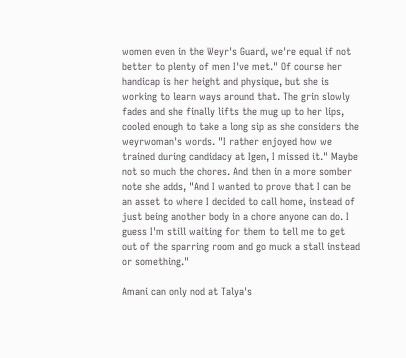women even in the Weyr's Guard, we're equal if not better to plenty of men I've met." Of course her handicap is her height and physique, but she is working to learn ways around that. The grin slowly fades and she finally lifts the mug up to her lips, cooled enough to take a long sip as she considers the weyrwoman's words. "I rather enjoyed how we trained during candidacy at Igen, I missed it." Maybe not so much the chores. And then in a more somber note she adds, "And I wanted to prove that I can be an asset to where I decided to call home, instead of just being another body in a chore anyone can do. I guess I'm still waiting for them to tell me to get out of the sparring room and go muck a stall instead or something."

Amani can only nod at Talya's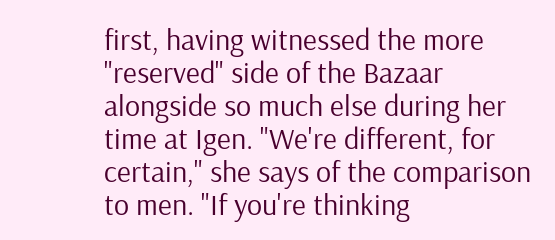first, having witnessed the more "reserved" side of the Bazaar alongside so much else during her time at Igen. "We're different, for certain," she says of the comparison to men. "If you're thinking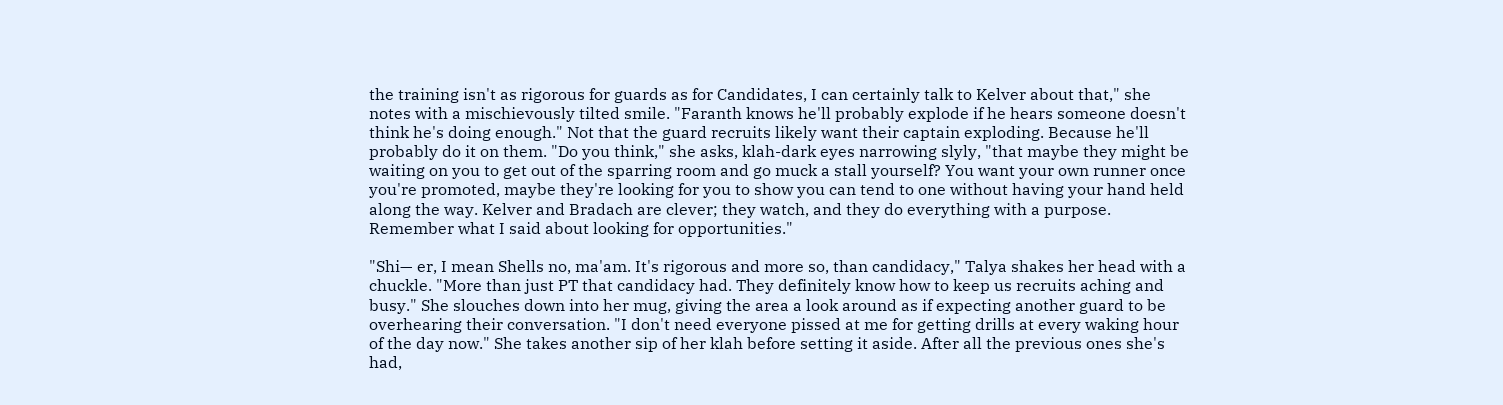the training isn't as rigorous for guards as for Candidates, I can certainly talk to Kelver about that," she notes with a mischievously tilted smile. "Faranth knows he'll probably explode if he hears someone doesn't think he's doing enough." Not that the guard recruits likely want their captain exploding. Because he'll probably do it on them. "Do you think," she asks, klah-dark eyes narrowing slyly, "that maybe they might be waiting on you to get out of the sparring room and go muck a stall yourself? You want your own runner once you're promoted, maybe they're looking for you to show you can tend to one without having your hand held along the way. Kelver and Bradach are clever; they watch, and they do everything with a purpose. Remember what I said about looking for opportunities."

"Shi— er, I mean Shells no, ma'am. It's rigorous and more so, than candidacy," Talya shakes her head with a chuckle. "More than just PT that candidacy had. They definitely know how to keep us recruits aching and busy." She slouches down into her mug, giving the area a look around as if expecting another guard to be overhearing their conversation. "I don't need everyone pissed at me for getting drills at every waking hour of the day now." She takes another sip of her klah before setting it aside. After all the previous ones she's had,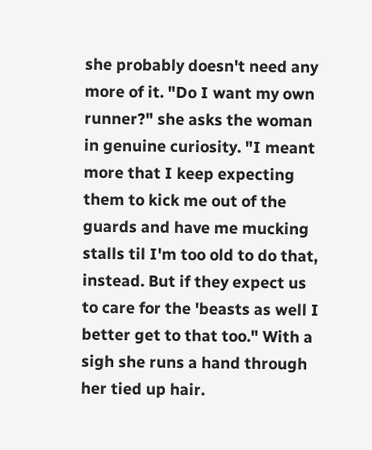she probably doesn't need any more of it. "Do I want my own runner?" she asks the woman in genuine curiosity. "I meant more that I keep expecting them to kick me out of the guards and have me mucking stalls til I'm too old to do that, instead. But if they expect us to care for the 'beasts as well I better get to that too." With a sigh she runs a hand through her tied up hair.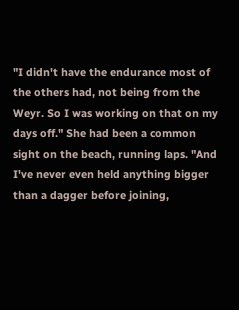"I didn't have the endurance most of the others had, not being from the Weyr. So I was working on that on my days off." She had been a common sight on the beach, running laps. "And I've never even held anything bigger than a dagger before joining,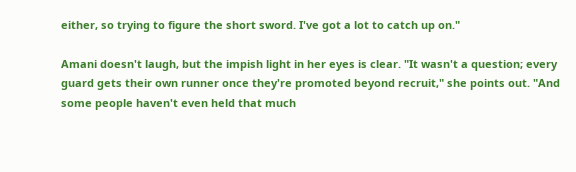either, so trying to figure the short sword. I've got a lot to catch up on."

Amani doesn't laugh, but the impish light in her eyes is clear. "It wasn't a question; every guard gets their own runner once they're promoted beyond recruit," she points out. "And some people haven't even held that much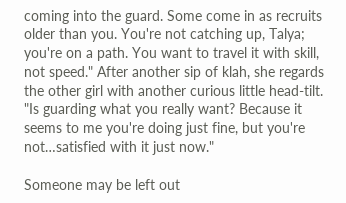coming into the guard. Some come in as recruits older than you. You're not catching up, Talya; you're on a path. You want to travel it with skill, not speed." After another sip of klah, she regards the other girl with another curious little head-tilt. "Is guarding what you really want? Because it seems to me you're doing just fine, but you're not…satisfied with it just now."

Someone may be left out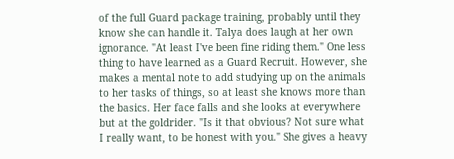of the full Guard package training, probably until they know she can handle it. Talya does laugh at her own ignorance. "At least I've been fine riding them." One less thing to have learned as a Guard Recruit. However, she makes a mental note to add studying up on the animals to her tasks of things, so at least she knows more than the basics. Her face falls and she looks at everywhere but at the goldrider. "Is it that obvious? Not sure what I really want, to be honest with you." She gives a heavy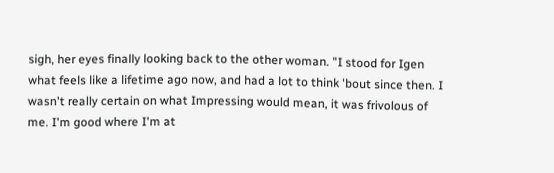sigh, her eyes finally looking back to the other woman. "I stood for Igen what feels like a lifetime ago now, and had a lot to think 'bout since then. I wasn't really certain on what Impressing would mean, it was frivolous of me. I'm good where I'm at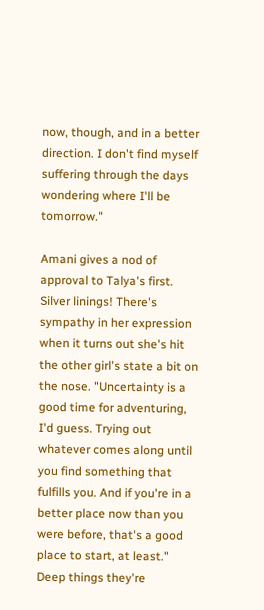now, though, and in a better direction. I don't find myself suffering through the days wondering where I'll be tomorrow."

Amani gives a nod of approval to Talya's first. Silver linings! There's sympathy in her expression when it turns out she's hit the other girl's state a bit on the nose. "Uncertainty is a good time for adventuring, I'd guess. Trying out whatever comes along until you find something that fulfills you. And if you're in a better place now than you were before, that's a good place to start, at least." Deep things they're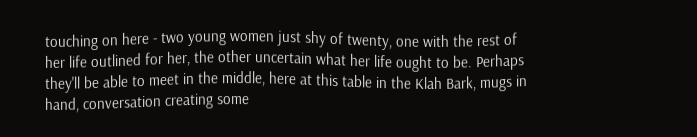touching on here - two young women just shy of twenty, one with the rest of her life outlined for her, the other uncertain what her life ought to be. Perhaps they'll be able to meet in the middle, here at this table in the Klah Bark, mugs in hand, conversation creating some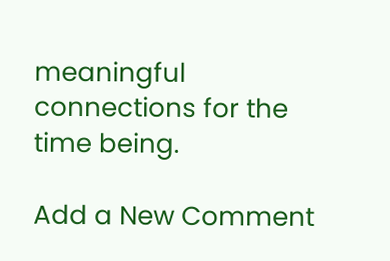meaningful connections for the time being.

Add a New Comment